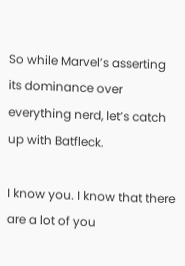So while Marvel’s asserting its dominance over everything nerd, let’s catch up with Batfleck.

I know you. I know that there are a lot of you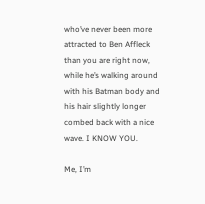who’ve never been more attracted to Ben Affleck than you are right now, while he’s walking around with his Batman body and his hair slightly longer combed back with a nice wave. I KNOW YOU.

Me, I’m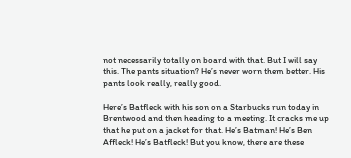not necessarily totally on board with that. But I will say this. The pants situation? He’s never worn them better. His pants look really, really good.

Here’s Batfleck with his son on a Starbucks run today in Brentwood and then heading to a meeting. It cracks me up that he put on a jacket for that. He’s Batman! He’s Ben Affleck! He’s Batfleck! But you know, there are these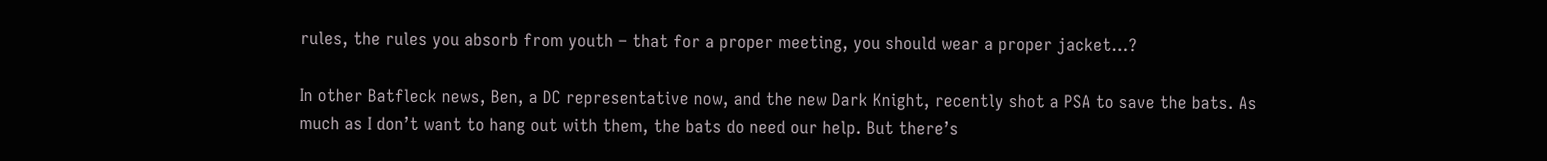rules, the rules you absorb from youth – that for a proper meeting, you should wear a proper jacket…?

In other Batfleck news, Ben, a DC representative now, and the new Dark Knight, recently shot a PSA to save the bats. As much as I don’t want to hang out with them, the bats do need our help. But there’s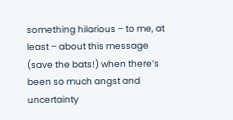something hilarious – to me, at least – about this message (save the bats!) when there’s been so much angst and uncertainty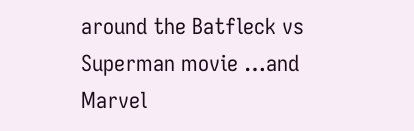around the Batfleck vs Superman movie …and Marvel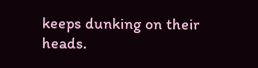keeps dunking on their heads.